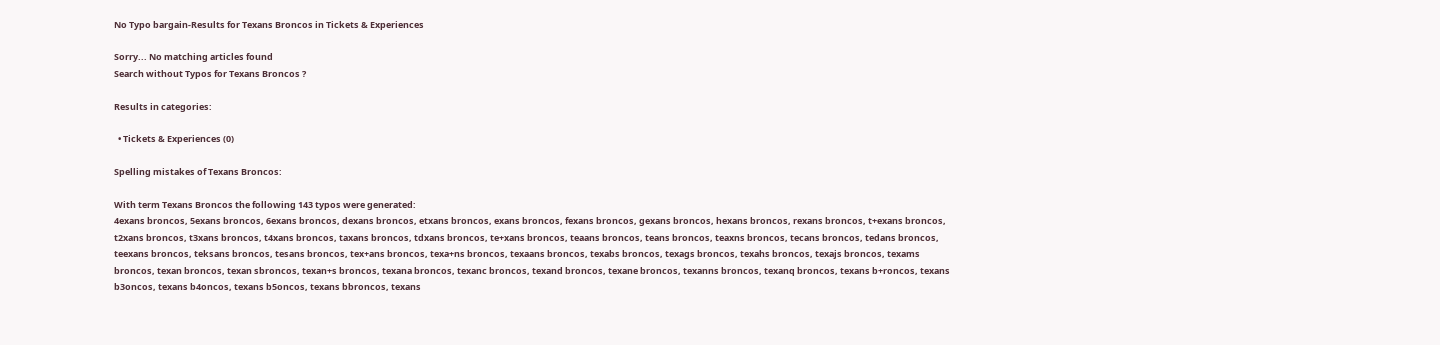No Typo bargain-Results for Texans Broncos in Tickets & Experiences

Sorry... No matching articles found
Search without Typos for Texans Broncos ?

Results in categories:

  • Tickets & Experiences (0)

Spelling mistakes of Texans Broncos:

With term Texans Broncos the following 143 typos were generated:
4exans broncos, 5exans broncos, 6exans broncos, dexans broncos, etxans broncos, exans broncos, fexans broncos, gexans broncos, hexans broncos, rexans broncos, t+exans broncos, t2xans broncos, t3xans broncos, t4xans broncos, taxans broncos, tdxans broncos, te+xans broncos, teaans broncos, teans broncos, teaxns broncos, tecans broncos, tedans broncos, teexans broncos, teksans broncos, tesans broncos, tex+ans broncos, texa+ns broncos, texaans broncos, texabs broncos, texags broncos, texahs broncos, texajs broncos, texams broncos, texan broncos, texan sbroncos, texan+s broncos, texana broncos, texanc broncos, texand broncos, texane broncos, texanns broncos, texanq broncos, texans b+roncos, texans b3oncos, texans b4oncos, texans b5oncos, texans bbroncos, texans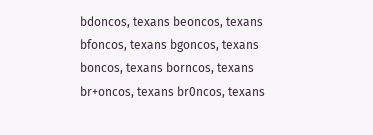bdoncos, texans beoncos, texans bfoncos, texans bgoncos, texans boncos, texans borncos, texans br+oncos, texans br0ncos, texans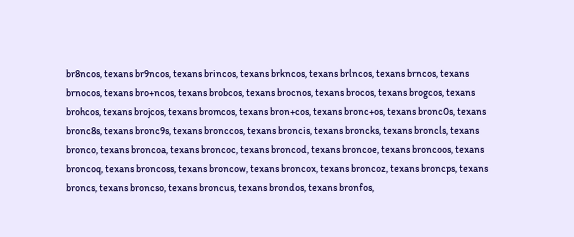br8ncos, texans br9ncos, texans brincos, texans brkncos, texans brlncos, texans brncos, texans brnocos, texans bro+ncos, texans brobcos, texans brocnos, texans brocos, texans brogcos, texans brohcos, texans brojcos, texans bromcos, texans bron+cos, texans bronc+os, texans bronc0s, texans bronc8s, texans bronc9s, texans bronccos, texans broncis, texans broncks, texans broncls, texans bronco, texans broncoa, texans broncoc, texans broncod, texans broncoe, texans broncoos, texans broncoq, texans broncoss, texans broncow, texans broncox, texans broncoz, texans broncps, texans broncs, texans broncso, texans broncus, texans brondos, texans bronfos,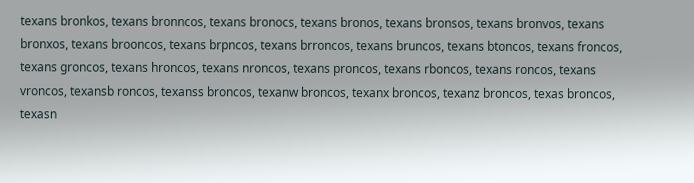texans bronkos, texans bronncos, texans bronocs, texans bronos, texans bronsos, texans bronvos, texans bronxos, texans brooncos, texans brpncos, texans brroncos, texans bruncos, texans btoncos, texans froncos, texans groncos, texans hroncos, texans nroncos, texans proncos, texans rboncos, texans roncos, texans vroncos, texansb roncos, texanss broncos, texanw broncos, texanx broncos, texanz broncos, texas broncos, texasn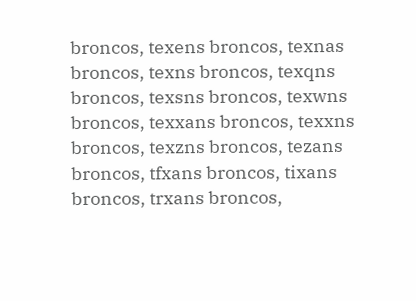broncos, texens broncos, texnas broncos, texns broncos, texqns broncos, texsns broncos, texwns broncos, texxans broncos, texxns broncos, texzns broncos, tezans broncos, tfxans broncos, tixans broncos, trxans broncos,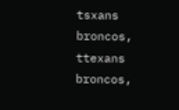tsxans broncos, ttexans broncos,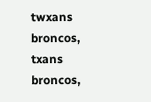twxans broncos, txans broncos,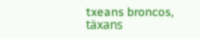txeans broncos, täxans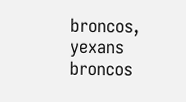broncos, yexans broncos